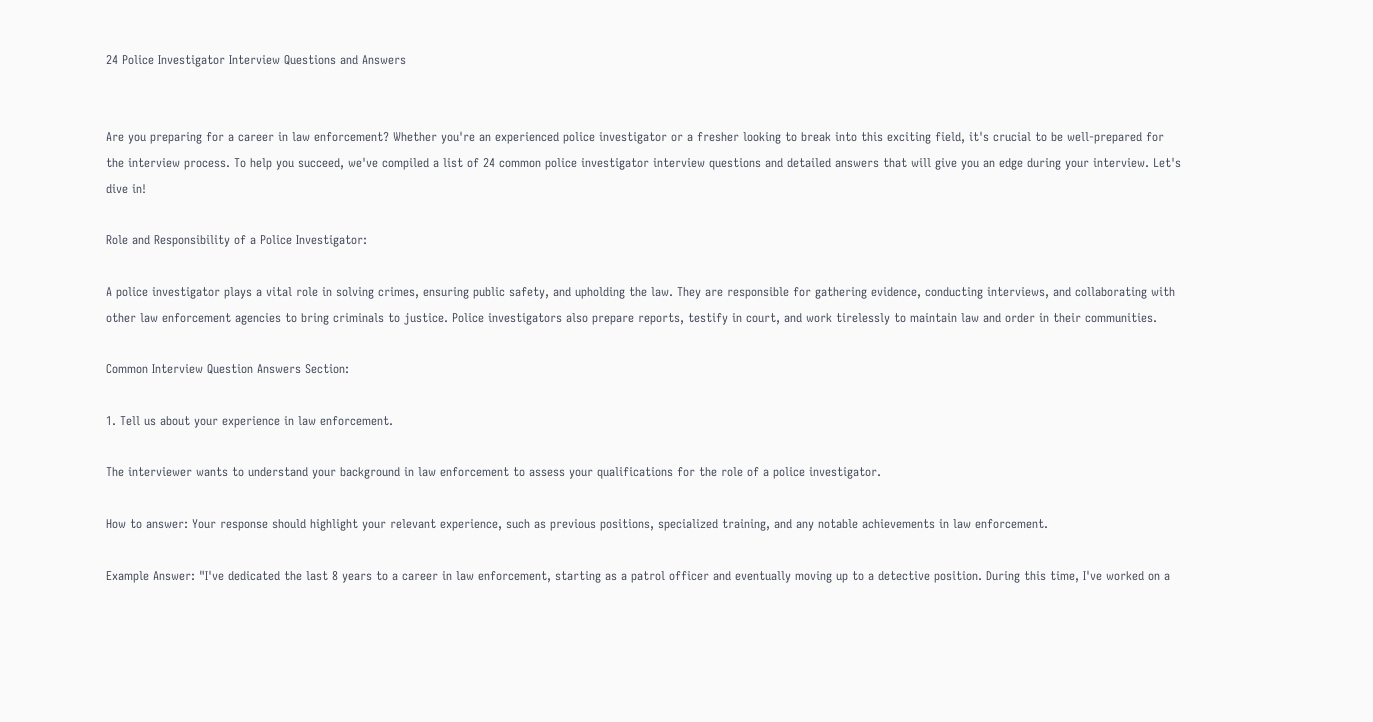24 Police Investigator Interview Questions and Answers


Are you preparing for a career in law enforcement? Whether you're an experienced police investigator or a fresher looking to break into this exciting field, it's crucial to be well-prepared for the interview process. To help you succeed, we've compiled a list of 24 common police investigator interview questions and detailed answers that will give you an edge during your interview. Let's dive in!

Role and Responsibility of a Police Investigator:

A police investigator plays a vital role in solving crimes, ensuring public safety, and upholding the law. They are responsible for gathering evidence, conducting interviews, and collaborating with other law enforcement agencies to bring criminals to justice. Police investigators also prepare reports, testify in court, and work tirelessly to maintain law and order in their communities.

Common Interview Question Answers Section:

1. Tell us about your experience in law enforcement.

The interviewer wants to understand your background in law enforcement to assess your qualifications for the role of a police investigator.

How to answer: Your response should highlight your relevant experience, such as previous positions, specialized training, and any notable achievements in law enforcement.

Example Answer: "I've dedicated the last 8 years to a career in law enforcement, starting as a patrol officer and eventually moving up to a detective position. During this time, I've worked on a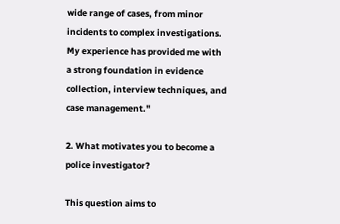wide range of cases, from minor incidents to complex investigations. My experience has provided me with a strong foundation in evidence collection, interview techniques, and case management."

2. What motivates you to become a police investigator?

This question aims to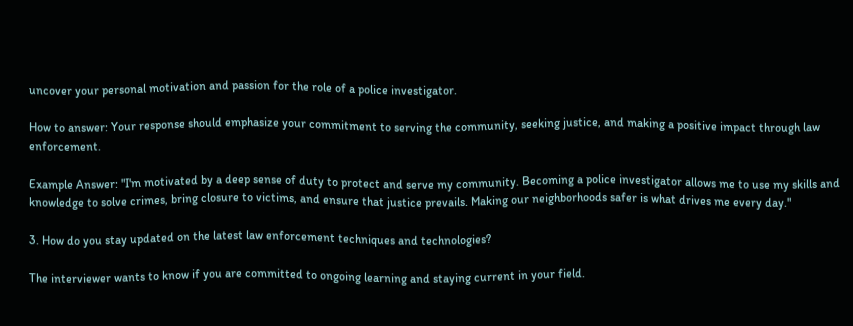uncover your personal motivation and passion for the role of a police investigator.

How to answer: Your response should emphasize your commitment to serving the community, seeking justice, and making a positive impact through law enforcement.

Example Answer: "I'm motivated by a deep sense of duty to protect and serve my community. Becoming a police investigator allows me to use my skills and knowledge to solve crimes, bring closure to victims, and ensure that justice prevails. Making our neighborhoods safer is what drives me every day."

3. How do you stay updated on the latest law enforcement techniques and technologies?

The interviewer wants to know if you are committed to ongoing learning and staying current in your field.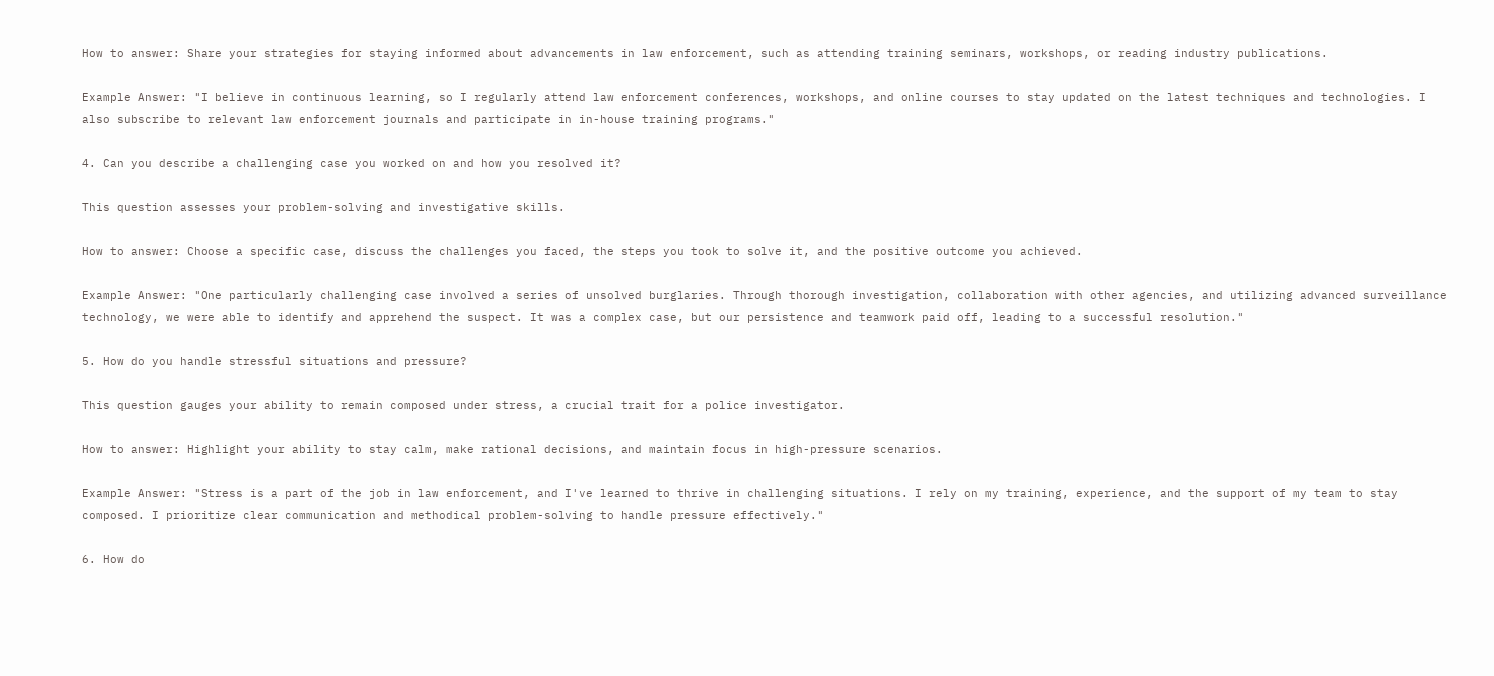How to answer: Share your strategies for staying informed about advancements in law enforcement, such as attending training seminars, workshops, or reading industry publications.

Example Answer: "I believe in continuous learning, so I regularly attend law enforcement conferences, workshops, and online courses to stay updated on the latest techniques and technologies. I also subscribe to relevant law enforcement journals and participate in in-house training programs."

4. Can you describe a challenging case you worked on and how you resolved it?

This question assesses your problem-solving and investigative skills.

How to answer: Choose a specific case, discuss the challenges you faced, the steps you took to solve it, and the positive outcome you achieved.

Example Answer: "One particularly challenging case involved a series of unsolved burglaries. Through thorough investigation, collaboration with other agencies, and utilizing advanced surveillance technology, we were able to identify and apprehend the suspect. It was a complex case, but our persistence and teamwork paid off, leading to a successful resolution."

5. How do you handle stressful situations and pressure?

This question gauges your ability to remain composed under stress, a crucial trait for a police investigator.

How to answer: Highlight your ability to stay calm, make rational decisions, and maintain focus in high-pressure scenarios.

Example Answer: "Stress is a part of the job in law enforcement, and I've learned to thrive in challenging situations. I rely on my training, experience, and the support of my team to stay composed. I prioritize clear communication and methodical problem-solving to handle pressure effectively."

6. How do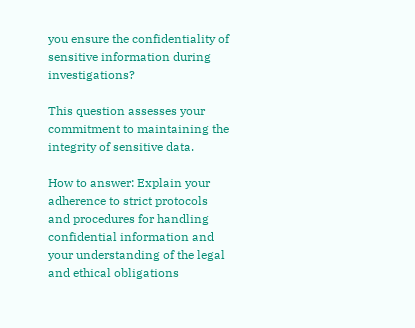you ensure the confidentiality of sensitive information during investigations?

This question assesses your commitment to maintaining the integrity of sensitive data.

How to answer: Explain your adherence to strict protocols and procedures for handling confidential information and your understanding of the legal and ethical obligations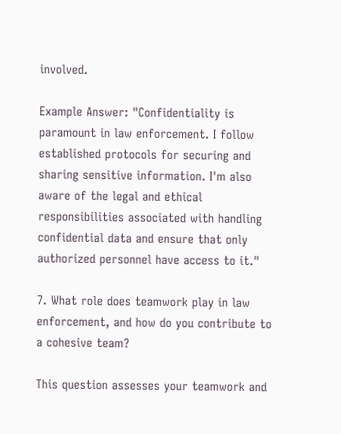involved.

Example Answer: "Confidentiality is paramount in law enforcement. I follow established protocols for securing and sharing sensitive information. I'm also aware of the legal and ethical responsibilities associated with handling confidential data and ensure that only authorized personnel have access to it."

7. What role does teamwork play in law enforcement, and how do you contribute to a cohesive team?

This question assesses your teamwork and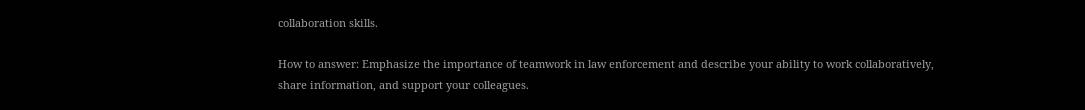collaboration skills.

How to answer: Emphasize the importance of teamwork in law enforcement and describe your ability to work collaboratively, share information, and support your colleagues.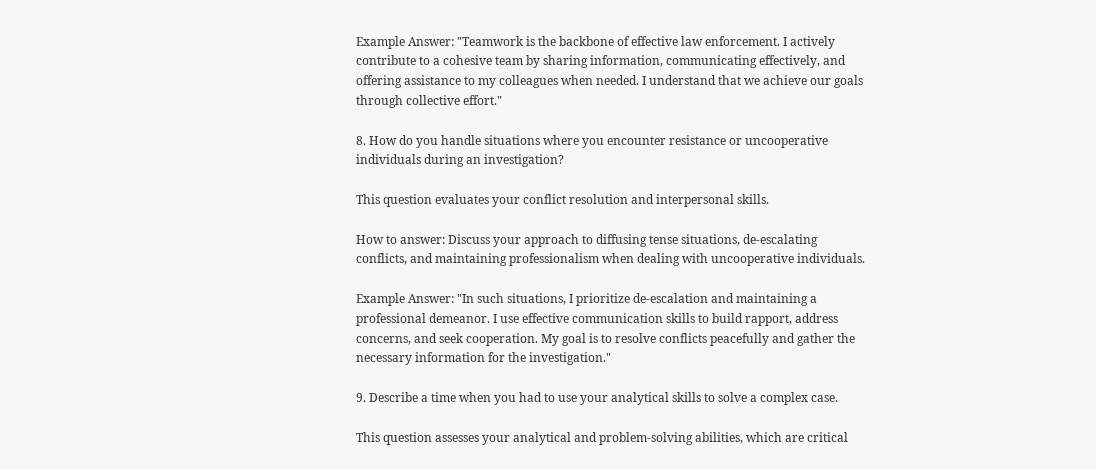Example Answer: "Teamwork is the backbone of effective law enforcement. I actively contribute to a cohesive team by sharing information, communicating effectively, and offering assistance to my colleagues when needed. I understand that we achieve our goals through collective effort."

8. How do you handle situations where you encounter resistance or uncooperative individuals during an investigation?

This question evaluates your conflict resolution and interpersonal skills.

How to answer: Discuss your approach to diffusing tense situations, de-escalating conflicts, and maintaining professionalism when dealing with uncooperative individuals.

Example Answer: "In such situations, I prioritize de-escalation and maintaining a professional demeanor. I use effective communication skills to build rapport, address concerns, and seek cooperation. My goal is to resolve conflicts peacefully and gather the necessary information for the investigation."

9. Describe a time when you had to use your analytical skills to solve a complex case.

This question assesses your analytical and problem-solving abilities, which are critical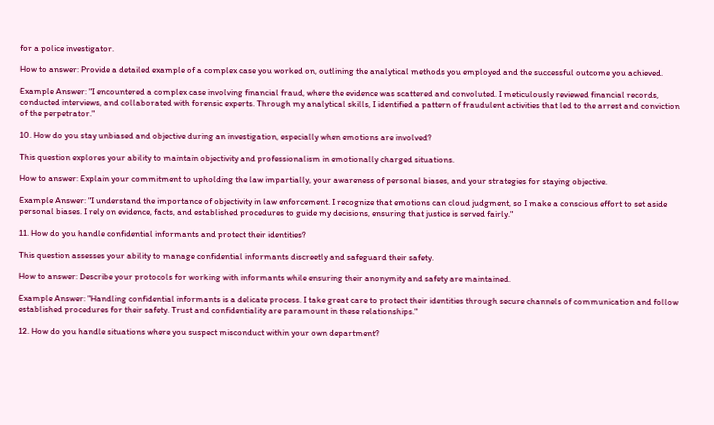for a police investigator.

How to answer: Provide a detailed example of a complex case you worked on, outlining the analytical methods you employed and the successful outcome you achieved.

Example Answer: "I encountered a complex case involving financial fraud, where the evidence was scattered and convoluted. I meticulously reviewed financial records, conducted interviews, and collaborated with forensic experts. Through my analytical skills, I identified a pattern of fraudulent activities that led to the arrest and conviction of the perpetrator."

10. How do you stay unbiased and objective during an investigation, especially when emotions are involved?

This question explores your ability to maintain objectivity and professionalism in emotionally charged situations.

How to answer: Explain your commitment to upholding the law impartially, your awareness of personal biases, and your strategies for staying objective.

Example Answer: "I understand the importance of objectivity in law enforcement. I recognize that emotions can cloud judgment, so I make a conscious effort to set aside personal biases. I rely on evidence, facts, and established procedures to guide my decisions, ensuring that justice is served fairly."

11. How do you handle confidential informants and protect their identities?

This question assesses your ability to manage confidential informants discreetly and safeguard their safety.

How to answer: Describe your protocols for working with informants while ensuring their anonymity and safety are maintained.

Example Answer: "Handling confidential informants is a delicate process. I take great care to protect their identities through secure channels of communication and follow established procedures for their safety. Trust and confidentiality are paramount in these relationships."

12. How do you handle situations where you suspect misconduct within your own department?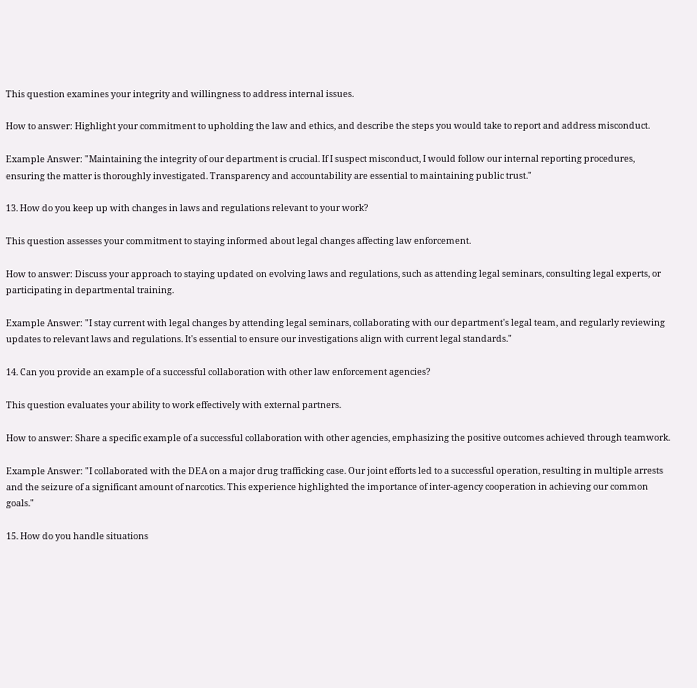This question examines your integrity and willingness to address internal issues.

How to answer: Highlight your commitment to upholding the law and ethics, and describe the steps you would take to report and address misconduct.

Example Answer: "Maintaining the integrity of our department is crucial. If I suspect misconduct, I would follow our internal reporting procedures, ensuring the matter is thoroughly investigated. Transparency and accountability are essential to maintaining public trust."

13. How do you keep up with changes in laws and regulations relevant to your work?

This question assesses your commitment to staying informed about legal changes affecting law enforcement.

How to answer: Discuss your approach to staying updated on evolving laws and regulations, such as attending legal seminars, consulting legal experts, or participating in departmental training.

Example Answer: "I stay current with legal changes by attending legal seminars, collaborating with our department's legal team, and regularly reviewing updates to relevant laws and regulations. It's essential to ensure our investigations align with current legal standards."

14. Can you provide an example of a successful collaboration with other law enforcement agencies?

This question evaluates your ability to work effectively with external partners.

How to answer: Share a specific example of a successful collaboration with other agencies, emphasizing the positive outcomes achieved through teamwork.

Example Answer: "I collaborated with the DEA on a major drug trafficking case. Our joint efforts led to a successful operation, resulting in multiple arrests and the seizure of a significant amount of narcotics. This experience highlighted the importance of inter-agency cooperation in achieving our common goals."

15. How do you handle situations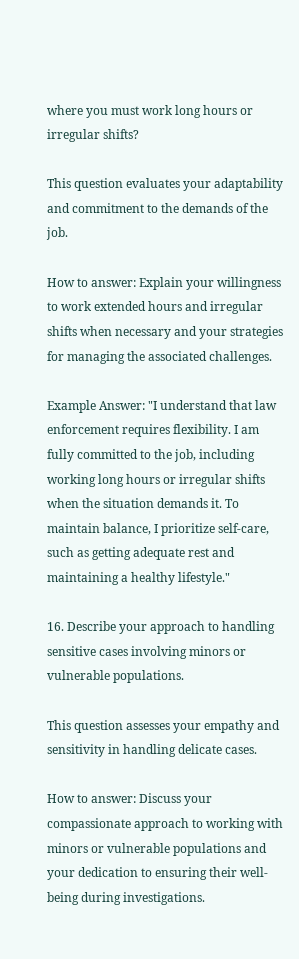where you must work long hours or irregular shifts?

This question evaluates your adaptability and commitment to the demands of the job.

How to answer: Explain your willingness to work extended hours and irregular shifts when necessary and your strategies for managing the associated challenges.

Example Answer: "I understand that law enforcement requires flexibility. I am fully committed to the job, including working long hours or irregular shifts when the situation demands it. To maintain balance, I prioritize self-care, such as getting adequate rest and maintaining a healthy lifestyle."

16. Describe your approach to handling sensitive cases involving minors or vulnerable populations.

This question assesses your empathy and sensitivity in handling delicate cases.

How to answer: Discuss your compassionate approach to working with minors or vulnerable populations and your dedication to ensuring their well-being during investigations.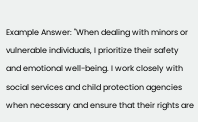Example Answer: "When dealing with minors or vulnerable individuals, I prioritize their safety and emotional well-being. I work closely with social services and child protection agencies when necessary and ensure that their rights are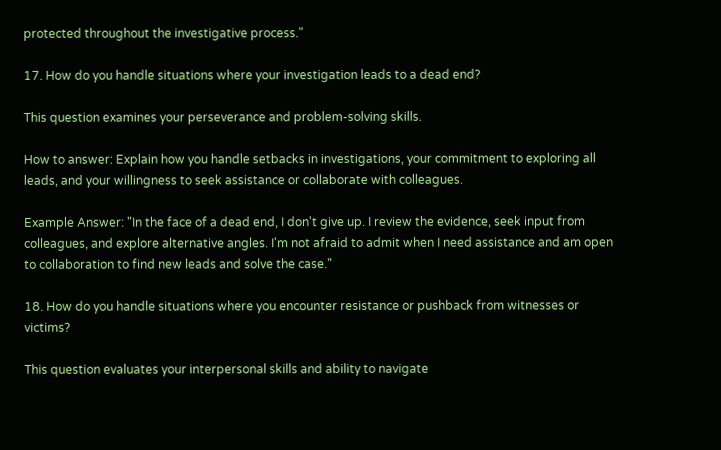protected throughout the investigative process."

17. How do you handle situations where your investigation leads to a dead end?

This question examines your perseverance and problem-solving skills.

How to answer: Explain how you handle setbacks in investigations, your commitment to exploring all leads, and your willingness to seek assistance or collaborate with colleagues.

Example Answer: "In the face of a dead end, I don't give up. I review the evidence, seek input from colleagues, and explore alternative angles. I'm not afraid to admit when I need assistance and am open to collaboration to find new leads and solve the case."

18. How do you handle situations where you encounter resistance or pushback from witnesses or victims?

This question evaluates your interpersonal skills and ability to navigate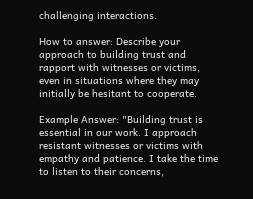challenging interactions.

How to answer: Describe your approach to building trust and rapport with witnesses or victims, even in situations where they may initially be hesitant to cooperate.

Example Answer: "Building trust is essential in our work. I approach resistant witnesses or victims with empathy and patience. I take the time to listen to their concerns,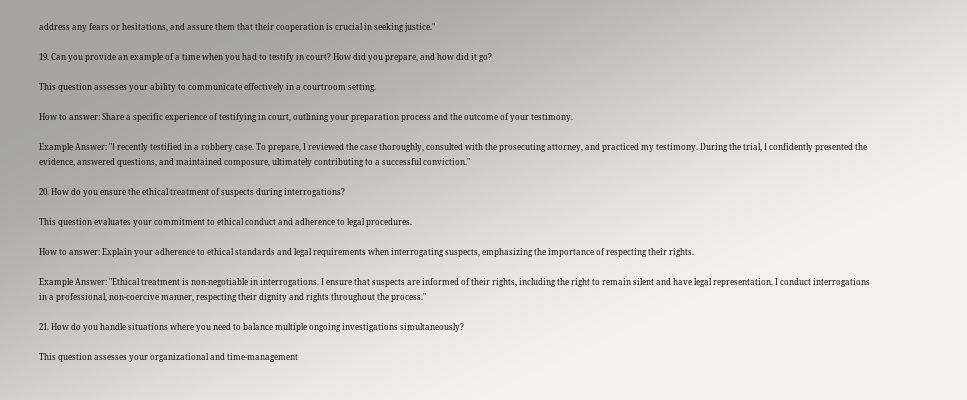address any fears or hesitations, and assure them that their cooperation is crucial in seeking justice."

19. Can you provide an example of a time when you had to testify in court? How did you prepare, and how did it go?

This question assesses your ability to communicate effectively in a courtroom setting.

How to answer: Share a specific experience of testifying in court, outlining your preparation process and the outcome of your testimony.

Example Answer: "I recently testified in a robbery case. To prepare, I reviewed the case thoroughly, consulted with the prosecuting attorney, and practiced my testimony. During the trial, I confidently presented the evidence, answered questions, and maintained composure, ultimately contributing to a successful conviction."

20. How do you ensure the ethical treatment of suspects during interrogations?

This question evaluates your commitment to ethical conduct and adherence to legal procedures.

How to answer: Explain your adherence to ethical standards and legal requirements when interrogating suspects, emphasizing the importance of respecting their rights.

Example Answer: "Ethical treatment is non-negotiable in interrogations. I ensure that suspects are informed of their rights, including the right to remain silent and have legal representation. I conduct interrogations in a professional, non-coercive manner, respecting their dignity and rights throughout the process."

21. How do you handle situations where you need to balance multiple ongoing investigations simultaneously?

This question assesses your organizational and time-management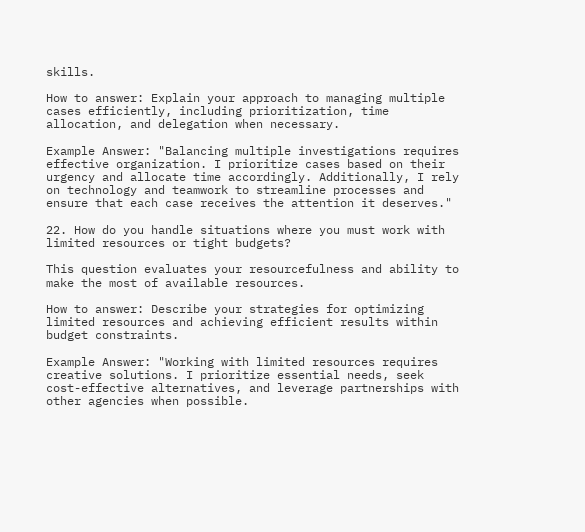skills.

How to answer: Explain your approach to managing multiple cases efficiently, including prioritization, time allocation, and delegation when necessary.

Example Answer: "Balancing multiple investigations requires effective organization. I prioritize cases based on their urgency and allocate time accordingly. Additionally, I rely on technology and teamwork to streamline processes and ensure that each case receives the attention it deserves."

22. How do you handle situations where you must work with limited resources or tight budgets?

This question evaluates your resourcefulness and ability to make the most of available resources.

How to answer: Describe your strategies for optimizing limited resources and achieving efficient results within budget constraints.

Example Answer: "Working with limited resources requires creative solutions. I prioritize essential needs, seek cost-effective alternatives, and leverage partnerships with other agencies when possible.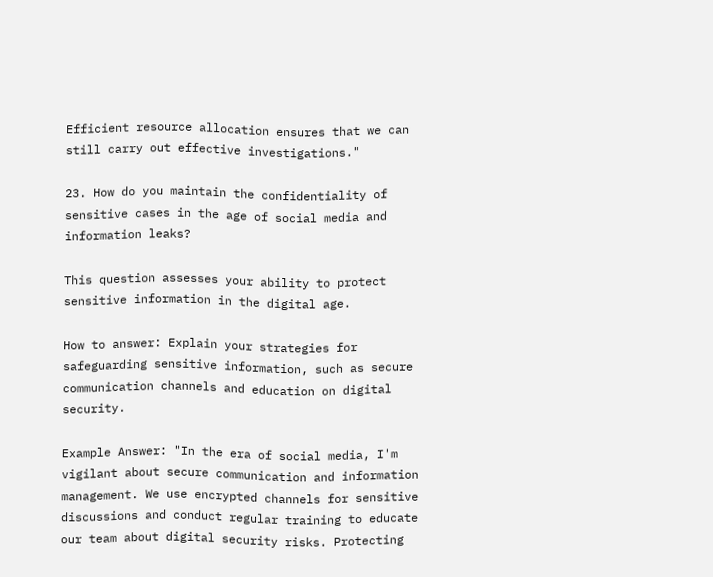Efficient resource allocation ensures that we can still carry out effective investigations."

23. How do you maintain the confidentiality of sensitive cases in the age of social media and information leaks?

This question assesses your ability to protect sensitive information in the digital age.

How to answer: Explain your strategies for safeguarding sensitive information, such as secure communication channels and education on digital security.

Example Answer: "In the era of social media, I'm vigilant about secure communication and information management. We use encrypted channels for sensitive discussions and conduct regular training to educate our team about digital security risks. Protecting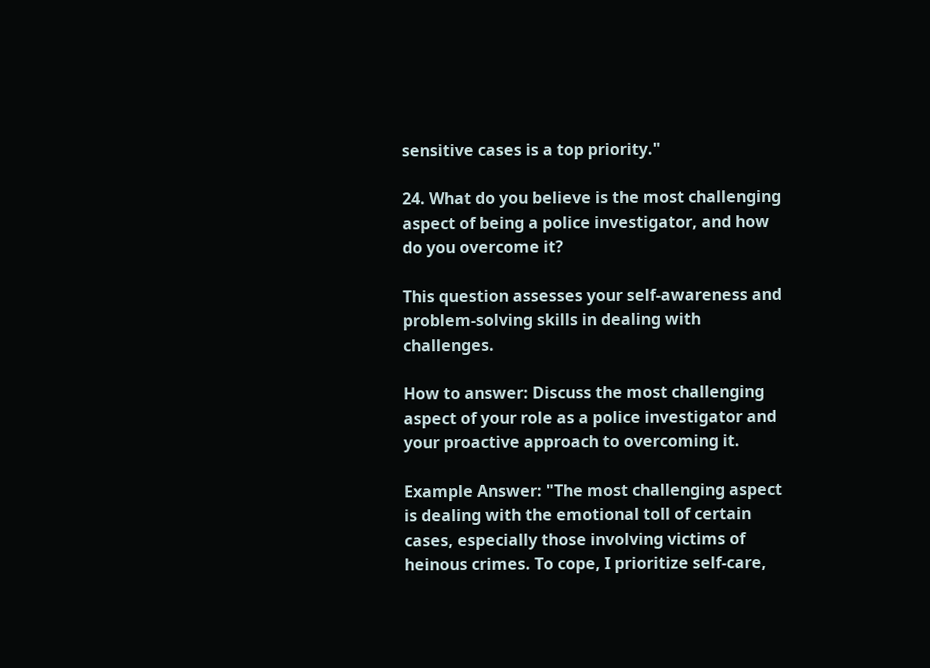sensitive cases is a top priority."

24. What do you believe is the most challenging aspect of being a police investigator, and how do you overcome it?

This question assesses your self-awareness and problem-solving skills in dealing with challenges.

How to answer: Discuss the most challenging aspect of your role as a police investigator and your proactive approach to overcoming it.

Example Answer: "The most challenging aspect is dealing with the emotional toll of certain cases, especially those involving victims of heinous crimes. To cope, I prioritize self-care,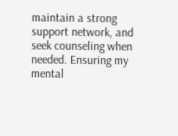maintain a strong support network, and seek counseling when needed. Ensuring my mental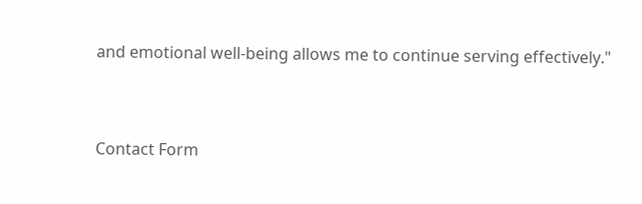and emotional well-being allows me to continue serving effectively."



Contact Form